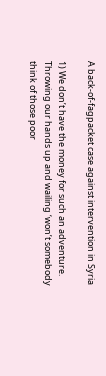A back-of-fagpacket case against intervention in Syria

1) We don’t have the money for such an adventure. Throwing our hands up and wailing ‘won’t somebody think of those poor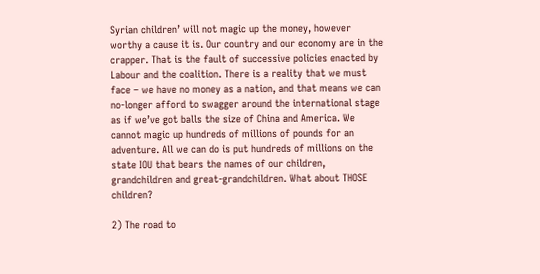Syrian children’ will not magic up the money, however worthy a cause it is. Our country and our economy are in the crapper. That is the fault of successive policies enacted by Labour and the coalition. There is a reality that we must face – we have no money as a nation, and that means we can no-longer afford to swagger around the international stage as if we’ve got balls the size of China and America. We cannot magic up hundreds of millions of pounds for an adventure. All we can do is put hundreds of millions on the state IOU that bears the names of our children, grandchildren and great-grandchildren. What about THOSE children?

2) The road to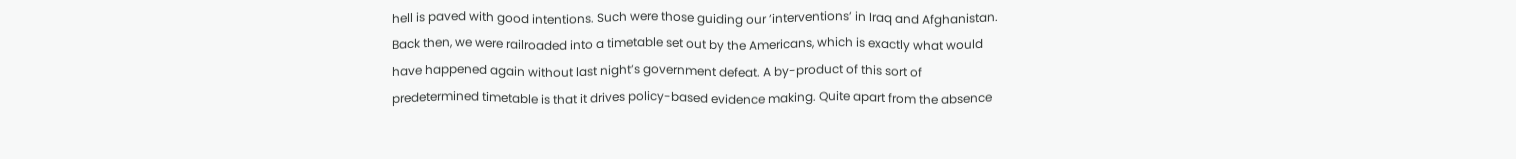hell is paved with good intentions. Such were those guiding our ’interventions’ in Iraq and Afghanistan. Back then, we were railroaded into a timetable set out by the Americans, which is exactly what would have happened again without last night’s government defeat. A by-product of this sort of predetermined timetable is that it drives policy-based evidence making. Quite apart from the absence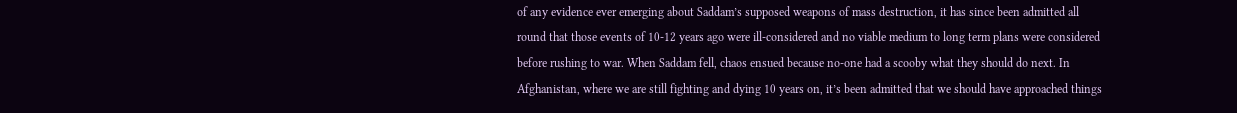of any evidence ever emerging about Saddam’s supposed weapons of mass destruction, it has since been admitted all round that those events of 10-12 years ago were ill-considered and no viable medium to long term plans were considered before rushing to war. When Saddam fell, chaos ensued because no-one had a scooby what they should do next. In Afghanistan, where we are still fighting and dying 10 years on, it’s been admitted that we should have approached things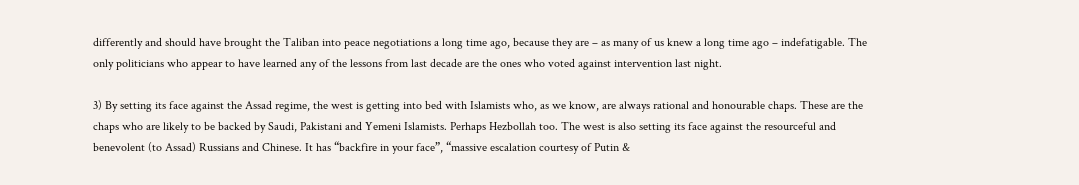differently and should have brought the Taliban into peace negotiations a long time ago, because they are – as many of us knew a long time ago – indefatigable. The only politicians who appear to have learned any of the lessons from last decade are the ones who voted against intervention last night.

3) By setting its face against the Assad regime, the west is getting into bed with Islamists who, as we know, are always rational and honourable chaps. These are the chaps who are likely to be backed by Saudi, Pakistani and Yemeni Islamists. Perhaps Hezbollah too. The west is also setting its face against the resourceful and benevolent (to Assad) Russians and Chinese. It has “backfire in your face”, “massive escalation courtesy of Putin &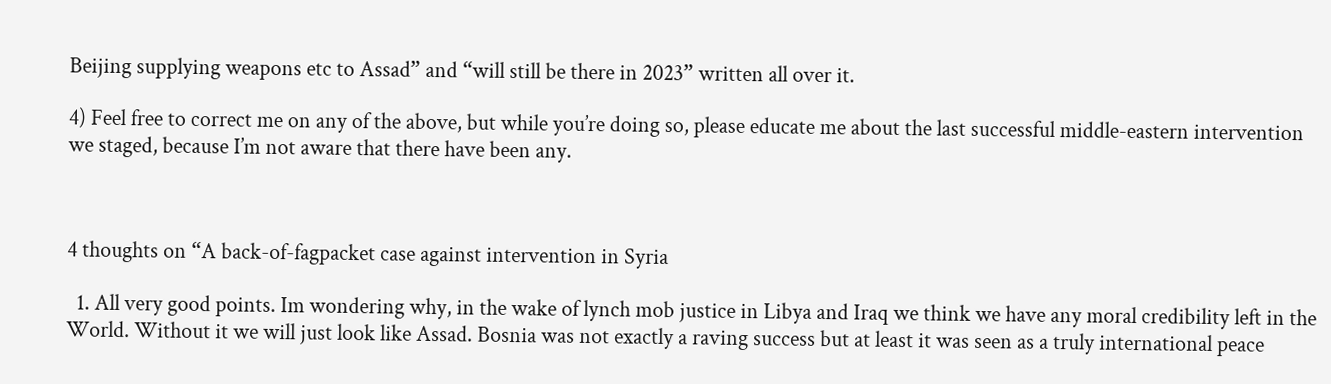Beijing supplying weapons etc to Assad” and “will still be there in 2023” written all over it.

4) Feel free to correct me on any of the above, but while you’re doing so, please educate me about the last successful middle-eastern intervention we staged, because I’m not aware that there have been any.



4 thoughts on “A back-of-fagpacket case against intervention in Syria

  1. All very good points. Im wondering why, in the wake of lynch mob justice in Libya and Iraq we think we have any moral credibility left in the World. Without it we will just look like Assad. Bosnia was not exactly a raving success but at least it was seen as a truly international peace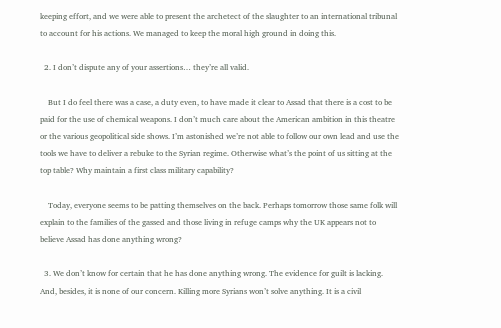keeping effort, and we were able to present the archetect of the slaughter to an international tribunal to account for his actions. We managed to keep the moral high ground in doing this.

  2. I don’t dispute any of your assertions… they’re all valid.

    But I do feel there was a case, a duty even, to have made it clear to Assad that there is a cost to be paid for the use of chemical weapons. I don’t much care about the American ambition in this theatre or the various geopolitical side shows. I’m astonished we’re not able to follow our own lead and use the tools we have to deliver a rebuke to the Syrian regime. Otherwise what’s the point of us sitting at the top table? Why maintain a first class military capability?

    Today, everyone seems to be patting themselves on the back. Perhaps tomorrow those same folk will explain to the families of the gassed and those living in refuge camps why the UK appears not to believe Assad has done anything wrong?

  3. We don’t know for certain that he has done anything wrong. The evidence for guilt is lacking. And, besides, it is none of our concern. Killing more Syrians won’t solve anything. It is a civil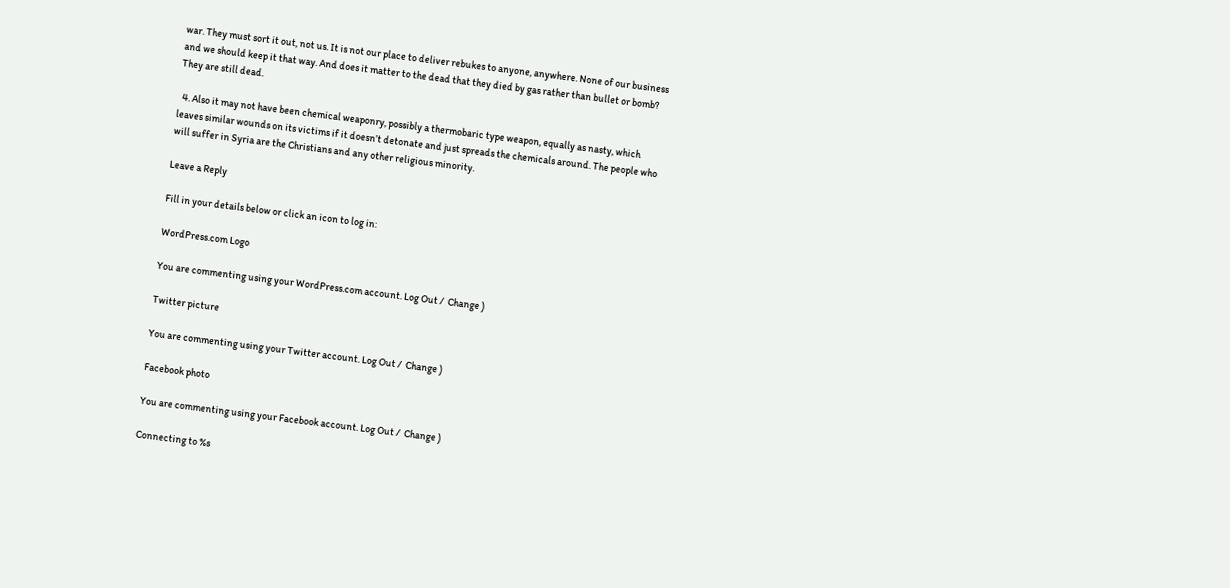war. They must sort it out, not us. It is not our place to deliver rebukes to anyone, anywhere. None of our business and we should keep it that way. And does it matter to the dead that they died by gas rather than bullet or bomb? They are still dead.

  4. Also it may not have been chemical weaponry, possibly a thermobaric type weapon, equally as nasty, which leaves similar wounds on its victims if it doesn’t detonate and just spreads the chemicals around. The people who will suffer in Syria are the Christians and any other religious minority.

Leave a Reply

Fill in your details below or click an icon to log in:

WordPress.com Logo

You are commenting using your WordPress.com account. Log Out /  Change )

Twitter picture

You are commenting using your Twitter account. Log Out /  Change )

Facebook photo

You are commenting using your Facebook account. Log Out /  Change )

Connecting to %s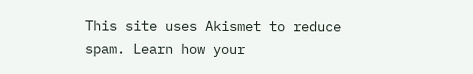This site uses Akismet to reduce spam. Learn how your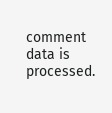comment data is processed.